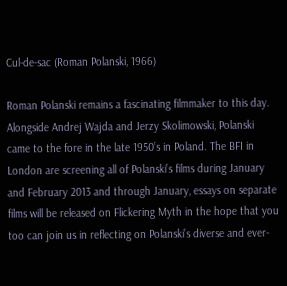Cul-de-sac (Roman Polanski, 1966)

Roman Polanski remains a fascinating filmmaker to this day. Alongside Andrej Wajda and Jerzy Skolimowski, Polanski came to the fore in the late 1950’s in Poland. The BFI in London are screening all of Polanski’s films during January and February 2013 and through January, essays on separate films will be released on Flickering Myth in the hope that you too can join us in reflecting on Polanski’s diverse and ever-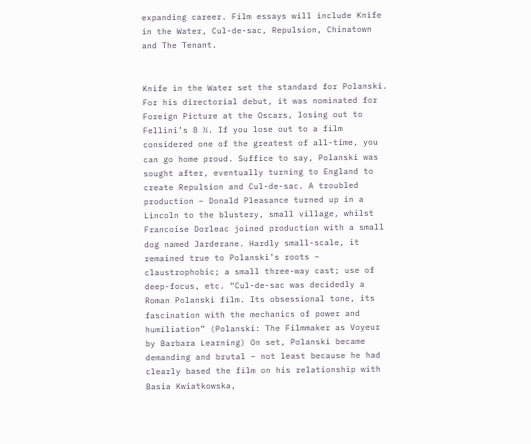expanding career. Film essays will include Knife in the Water, Cul-de-sac, Repulsion, Chinatown and The Tenant.


Knife in the Water set the standard for Polanski. For his directorial debut, it was nominated for Foreign Picture at the Oscars, losing out to Fellini’s 8 ½. If you lose out to a film considered one of the greatest of all-time, you can go home proud. Suffice to say, Polanski was sought after, eventually turning to England to create Repulsion and Cul-de-sac. A troubled production – Donald Pleasance turned up in a Lincoln to the blustery, small village, whilst Francoise Dorleac joined production with a small dog named Jarderane. Hardly small-scale, it remained true to Polanski’s roots – claustrophobic; a small three-way cast; use of deep-focus, etc. “Cul-de-sac was decidedly a Roman Polanski film. Its obsessional tone, its fascination with the mechanics of power and humiliation” (Polanski: The Filmmaker as Voyeur by Barbara Learning) On set, Polanski became demanding and brutal – not least because he had clearly based the film on his relationship with Basia Kwiatkowska,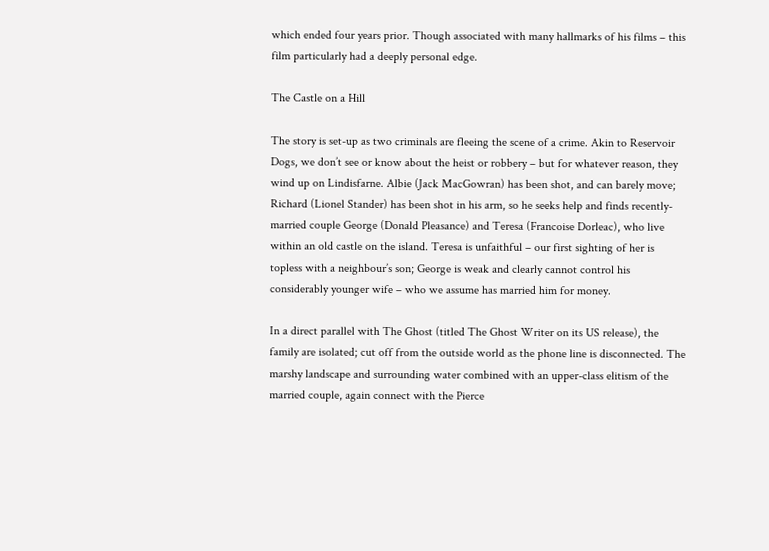which ended four years prior. Though associated with many hallmarks of his films – this film particularly had a deeply personal edge.

The Castle on a Hill

The story is set-up as two criminals are fleeing the scene of a crime. Akin to Reservoir Dogs, we don’t see or know about the heist or robbery – but for whatever reason, they wind up on Lindisfarne. Albie (Jack MacGowran) has been shot, and can barely move; Richard (Lionel Stander) has been shot in his arm, so he seeks help and finds recently-married couple George (Donald Pleasance) and Teresa (Francoise Dorleac), who live within an old castle on the island. Teresa is unfaithful – our first sighting of her is topless with a neighbour’s son; George is weak and clearly cannot control his considerably younger wife – who we assume has married him for money.

In a direct parallel with The Ghost (titled The Ghost Writer on its US release), the family are isolated; cut off from the outside world as the phone line is disconnected. The marshy landscape and surrounding water combined with an upper-class elitism of the married couple, again connect with the Pierce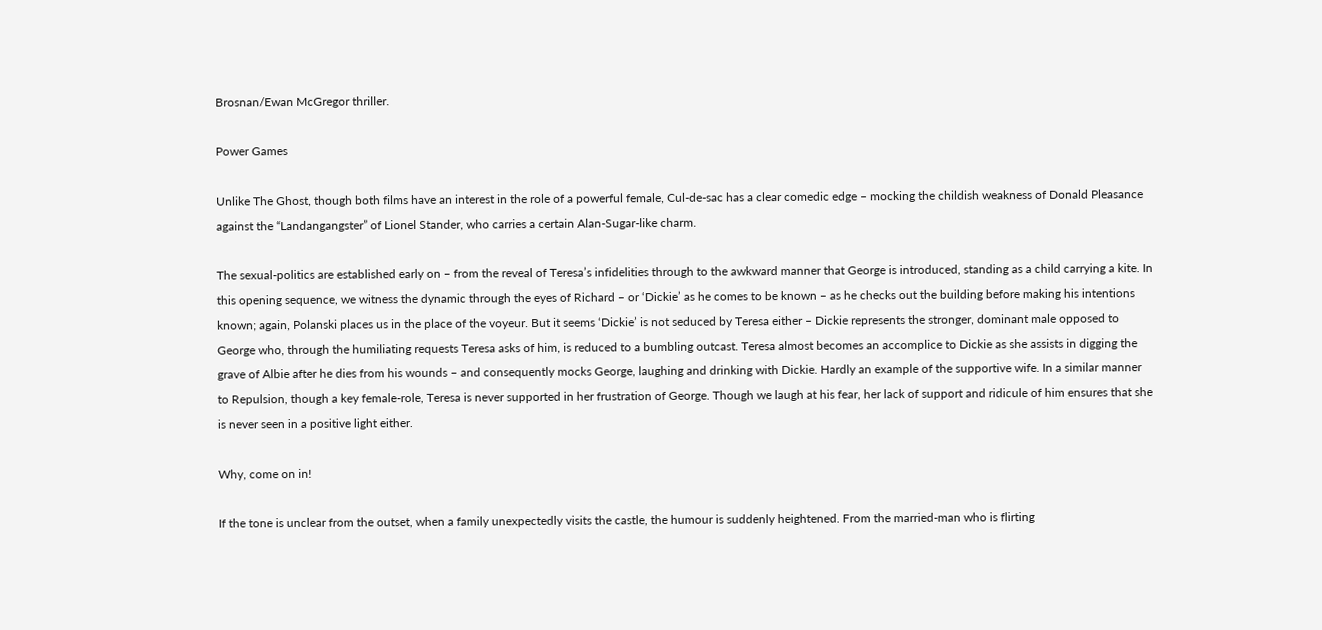Brosnan/Ewan McGregor thriller.

Power Games

Unlike The Ghost, though both films have an interest in the role of a powerful female, Cul-de-sac has a clear comedic edge – mocking the childish weakness of Donald Pleasance against the “Landangangster” of Lionel Stander, who carries a certain Alan-Sugar-like charm.

The sexual-politics are established early on – from the reveal of Teresa’s infidelities through to the awkward manner that George is introduced, standing as a child carrying a kite. In this opening sequence, we witness the dynamic through the eyes of Richard – or ‘Dickie’ as he comes to be known – as he checks out the building before making his intentions known; again, Polanski places us in the place of the voyeur. But it seems ‘Dickie’ is not seduced by Teresa either – Dickie represents the stronger, dominant male opposed to George who, through the humiliating requests Teresa asks of him, is reduced to a bumbling outcast. Teresa almost becomes an accomplice to Dickie as she assists in digging the grave of Albie after he dies from his wounds – and consequently mocks George, laughing and drinking with Dickie. Hardly an example of the supportive wife. In a similar manner to Repulsion, though a key female-role, Teresa is never supported in her frustration of George. Though we laugh at his fear, her lack of support and ridicule of him ensures that she is never seen in a positive light either.

Why, come on in!

If the tone is unclear from the outset, when a family unexpectedly visits the castle, the humour is suddenly heightened. From the married-man who is flirting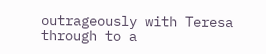outrageously with Teresa through to a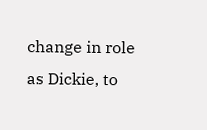change in role as Dickie, to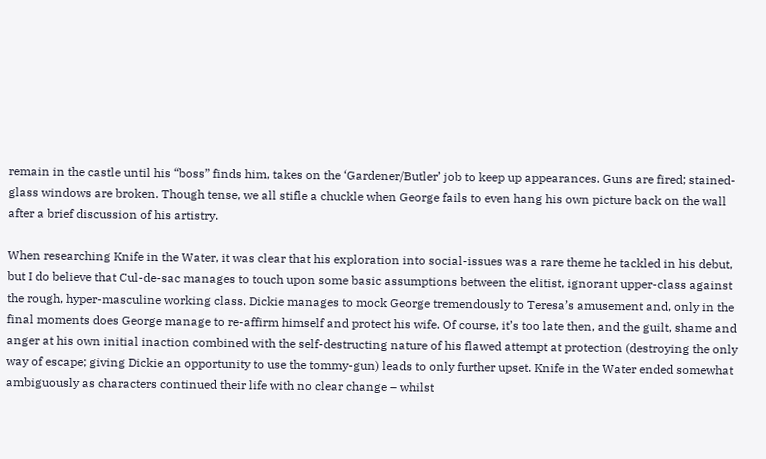remain in the castle until his “boss” finds him, takes on the ‘Gardener/Butler’ job to keep up appearances. Guns are fired; stained-glass windows are broken. Though tense, we all stifle a chuckle when George fails to even hang his own picture back on the wall after a brief discussion of his artistry.

When researching Knife in the Water, it was clear that his exploration into social-issues was a rare theme he tackled in his debut, but I do believe that Cul-de-sac manages to touch upon some basic assumptions between the elitist, ignorant upper-class against the rough, hyper-masculine working class. Dickie manages to mock George tremendously to Teresa’s amusement and, only in the final moments does George manage to re-affirm himself and protect his wife. Of course, it’s too late then, and the guilt, shame and anger at his own initial inaction combined with the self-destructing nature of his flawed attempt at protection (destroying the only way of escape; giving Dickie an opportunity to use the tommy-gun) leads to only further upset. Knife in the Water ended somewhat ambiguously as characters continued their life with no clear change – whilst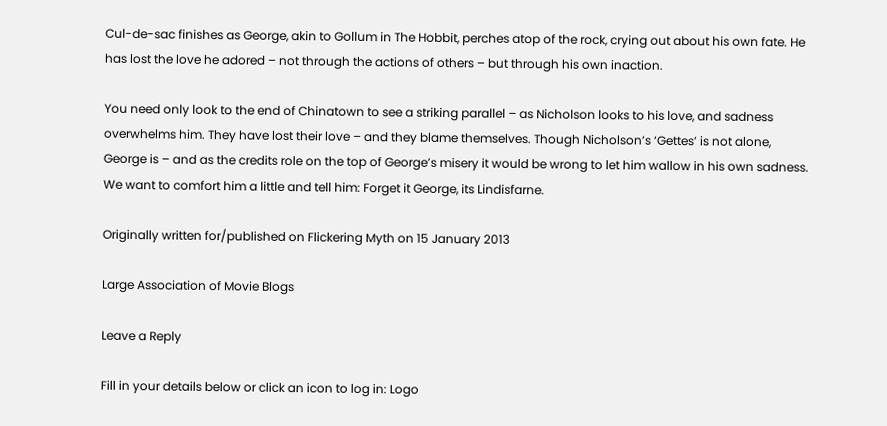Cul-de-sac finishes as George, akin to Gollum in The Hobbit, perches atop of the rock, crying out about his own fate. He has lost the love he adored – not through the actions of others – but through his own inaction.

You need only look to the end of Chinatown to see a striking parallel – as Nicholson looks to his love, and sadness overwhelms him. They have lost their love – and they blame themselves. Though Nicholson’s ‘Gettes’ is not alone, George is – and as the credits role on the top of George’s misery it would be wrong to let him wallow in his own sadness. We want to comfort him a little and tell him: Forget it George, its Lindisfarne.

Originally written for/published on Flickering Myth on 15 January 2013

Large Association of Movie Blogs

Leave a Reply

Fill in your details below or click an icon to log in: Logo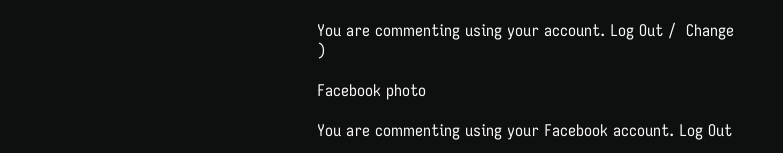You are commenting using your account. Log Out /  Change )

Facebook photo

You are commenting using your Facebook account. Log Out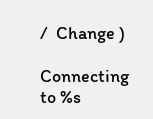/  Change )

Connecting to %s